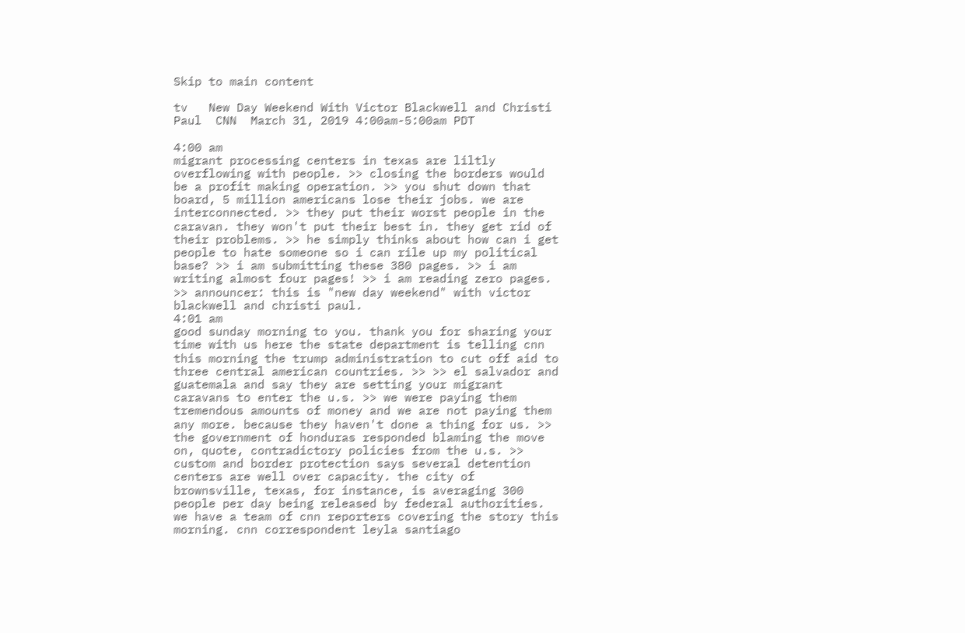Skip to main content

tv   New Day Weekend With Victor Blackwell and Christi Paul  CNN  March 31, 2019 4:00am-5:00am PDT

4:00 am
migrant processing centers in texas are liltly overflowing with people. >> closing the borders would be a profit making operation. >> you shut down that board, 5 million americans lose their jobs. we are interconnected. >> they put their worst people in the caravan. they won't put their best in. they get rid of their problems. >> he simply thinks about how can i get people to hate someone so i can rile up my political base? >> i am submitting these 380 pages. >> i am writing almost four pages! >> i am reading zero pages. >> announcer: this is "new day weekend" with victor blackwell and christi paul.
4:01 am
good sunday morning to you. thank you for sharing your time with us here the state department is telling cnn this morning the trump administration to cut off aid to three central american countries. >> >> el salvador and guatemala and say they are setting your migrant caravans to enter the u.s. >> we were paying them tremendous amounts of money and we are not paying them any more. because they haven't done a thing for us. >> the government of honduras responded blaming the move on, quote, contradictory policies from the u.s. >> custom and border protection says several detention centers are well over capacity. the city of brownsville, texas, for instance, is averaging 300 people per day being released by federal authorities. we have a team of cnn reporters covering the story this morning. cnn correspondent leyla santiago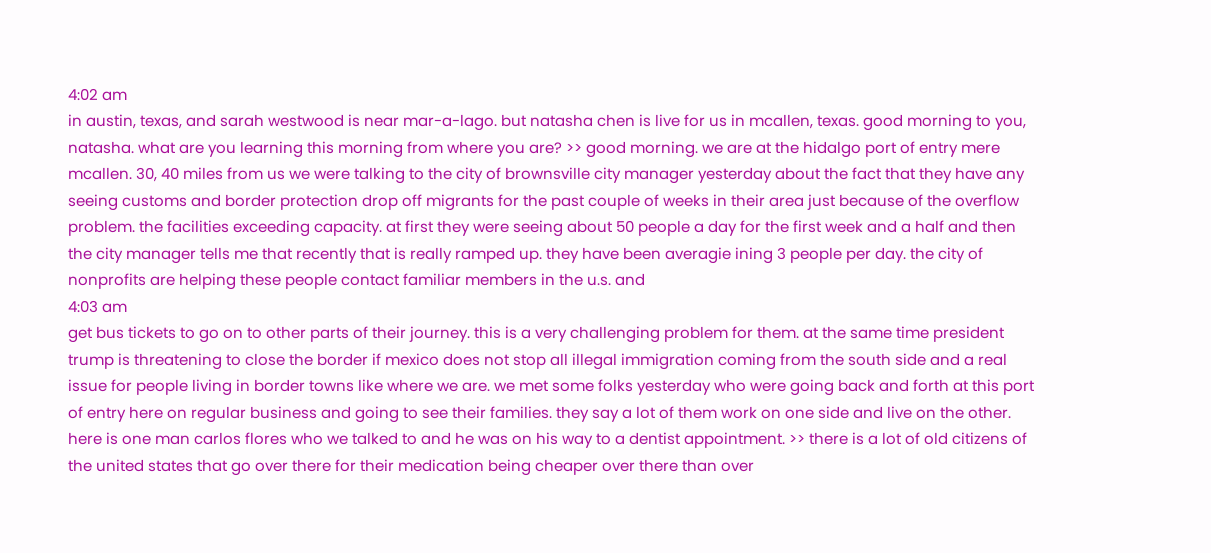4:02 am
in austin, texas, and sarah westwood is near mar-a-lago. but natasha chen is live for us in mcallen, texas. good morning to you, natasha. what are you learning this morning from where you are? >> good morning. we are at the hidalgo port of entry mere mcallen. 30, 40 miles from us we were talking to the city of brownsville city manager yesterday about the fact that they have any seeing customs and border protection drop off migrants for the past couple of weeks in their area just because of the overflow problem. the facilities exceeding capacity. at first they were seeing about 50 people a day for the first week and a half and then the city manager tells me that recently that is really ramped up. they have been averagie ining 3 people per day. the city of nonprofits are helping these people contact familiar members in the u.s. and
4:03 am
get bus tickets to go on to other parts of their journey. this is a very challenging problem for them. at the same time president trump is threatening to close the border if mexico does not stop all illegal immigration coming from the south side and a real issue for people living in border towns like where we are. we met some folks yesterday who were going back and forth at this port of entry here on regular business and going to see their families. they say a lot of them work on one side and live on the other. here is one man carlos flores who we talked to and he was on his way to a dentist appointment. >> there is a lot of old citizens of the united states that go over there for their medication being cheaper over there than over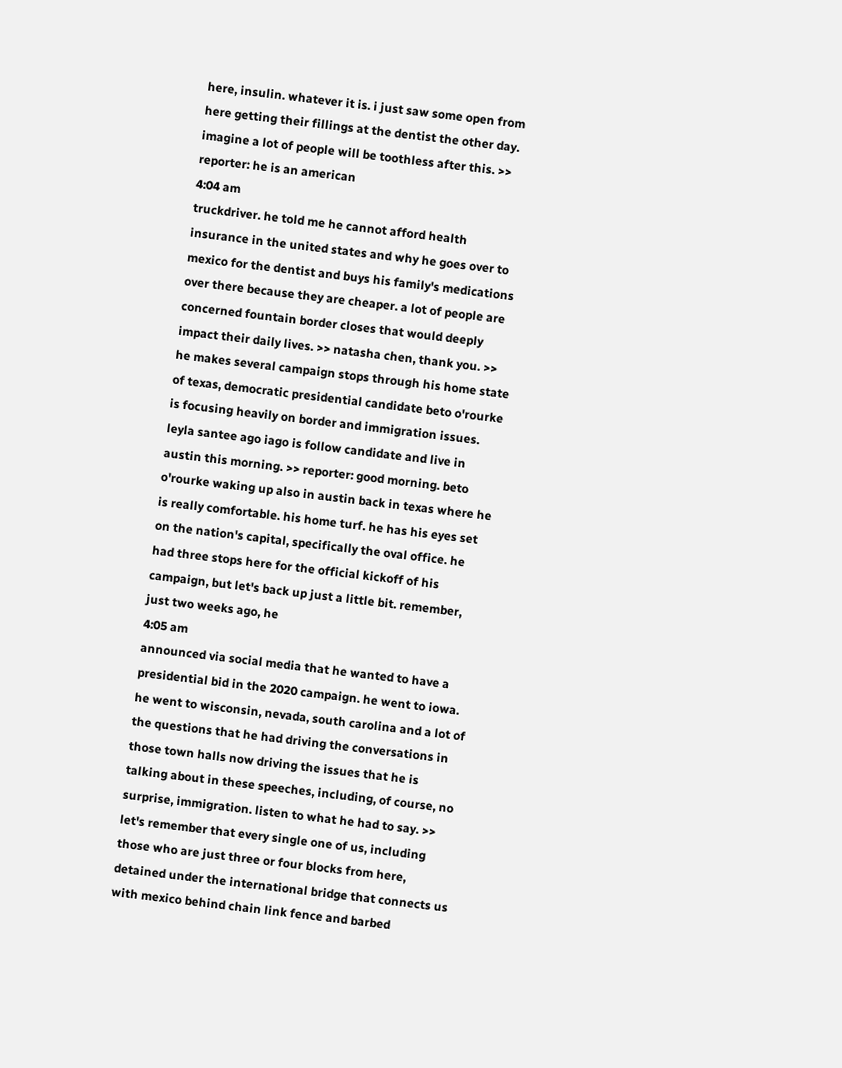here, insulin. whatever it is. i just saw some open from here getting their fillings at the dentist the other day. imagine a lot of people will be toothless after this. >> reporter: he is an american
4:04 am
truckdriver. he told me he cannot afford health insurance in the united states and why he goes over to mexico for the dentist and buys his family's medications over there because they are cheaper. a lot of people are concerned fountain border closes that would deeply impact their daily lives. >> natasha chen, thank you. >> he makes several campaign stops through his home state of texas, democratic presidential candidate beto o'rourke is focusing heavily on border and immigration issues. leyla santee ago iago is follow candidate and live in austin this morning. >> reporter: good morning. beto o'rourke waking up also in austin back in texas where he is really comfortable. his home turf. he has his eyes set on the nation's capital, specifically the oval office. he had three stops here for the official kickoff of his campaign, but let's back up just a little bit. remember, just two weeks ago, he
4:05 am
announced via social media that he wanted to have a presidential bid in the 2020 campaign. he went to iowa. he went to wisconsin, nevada, south carolina and a lot of the questions that he had driving the conversations in those town halls now driving the issues that he is talking about in these speeches, including, of course, no surprise, immigration. listen to what he had to say. >> let's remember that every single one of us, including those who are just three or four blocks from here, detained under the international bridge that connects us with mexico behind chain link fence and barbed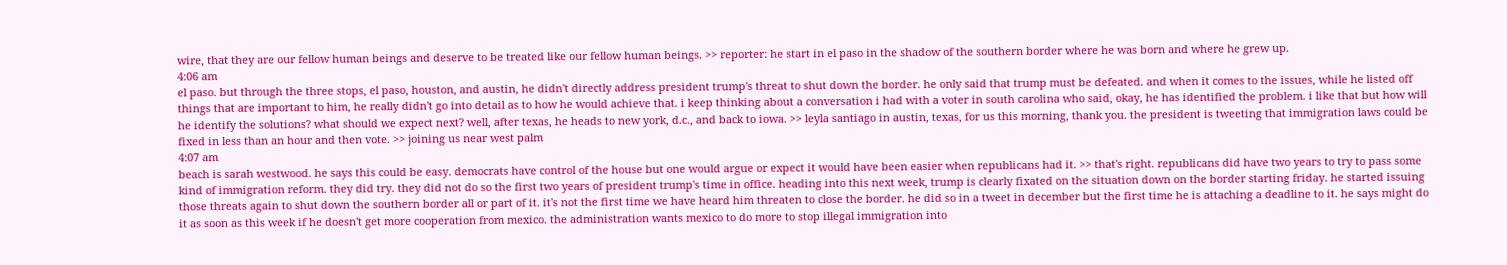wire, that they are our fellow human beings and deserve to be treated like our fellow human beings. >> reporter: he start in el paso in the shadow of the southern border where he was born and where he grew up.
4:06 am
el paso. but through the three stops, el paso, houston, and austin, he didn't directly address president trump's threat to shut down the border. he only said that trump must be defeated. and when it comes to the issues, while he listed off things that are important to him, he really didn't go into detail as to how he would achieve that. i keep thinking about a conversation i had with a voter in south carolina who said, okay, he has identified the problem. i like that but how will he identify the solutions? what should we expect next? well, after texas, he heads to new york, d.c., and back to iowa. >> leyla santiago in austin, texas, for us this morning, thank you. the president is tweeting that immigration laws could be fixed in less than an hour and then vote. >> joining us near west palm
4:07 am
beach is sarah westwood. he says this could be easy. democrats have control of the house but one would argue or expect it would have been easier when republicans had it. >> that's right. republicans did have two years to try to pass some kind of immigration reform. they did try. they did not do so the first two years of president trump's time in office. heading into this next week, trump is clearly fixated on the situation down on the border starting friday. he started issuing those threats again to shut down the southern border all or part of it. it's not the first time we have heard him threaten to close the border. he did so in a tweet in december but the first time he is attaching a deadline to it. he says might do it as soon as this week if he doesn't get more cooperation from mexico. the administration wants mexico to do more to stop illegal immigration into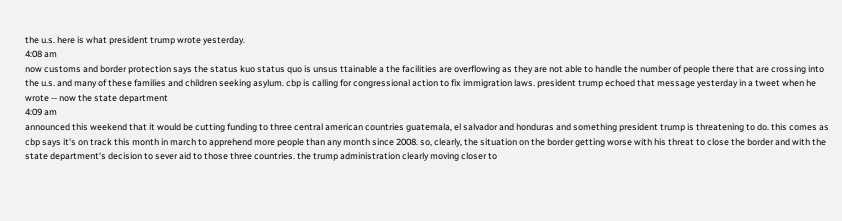the u.s. here is what president trump wrote yesterday.
4:08 am
now customs and border protection says the status kuo status quo is unsus ttainable a the facilities are overflowing as they are not able to handle the number of people there that are crossing into the u.s. and many of these families and children seeking asylum. cbp is calling for congressional action to fix immigration laws. president trump echoed that message yesterday in a tweet when he wrote -- now the state department
4:09 am
announced this weekend that it would be cutting funding to three central american countries guatemala, el salvador and honduras and something president trump is threatening to do. this comes as cbp says it's on track this month in march to apprehend more people than any month since 2008. so, clearly, the situation on the border getting worse with his threat to close the border and with the state department's decision to sever aid to those three countries. the trump administration clearly moving closer to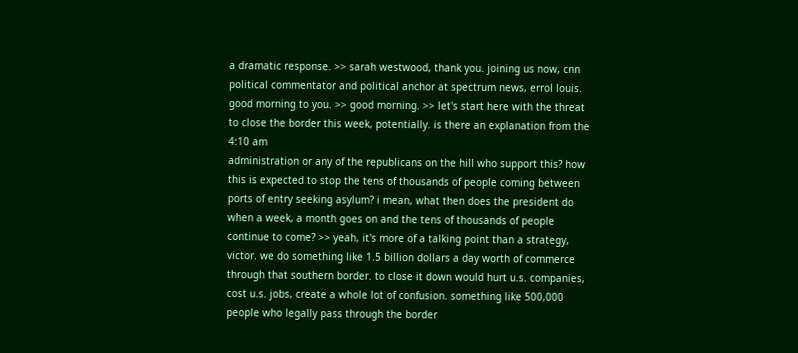a dramatic response. >> sarah westwood, thank you. joining us now, cnn political commentator and political anchor at spectrum news, errol louis. good morning to you. >> good morning. >> let's start here with the threat to close the border this week, potentially. is there an explanation from the
4:10 am
administration or any of the republicans on the hill who support this? how this is expected to stop the tens of thousands of people coming between ports of entry seeking asylum? i mean, what then does the president do when a week, a month goes on and the tens of thousands of people continue to come? >> yeah, it's more of a talking point than a strategy, victor. we do something like 1.5 billion dollars a day worth of commerce through that southern border. to close it down would hurt u.s. companies, cost u.s. jobs, create a whole lot of confusion. something like 500,000 people who legally pass through the border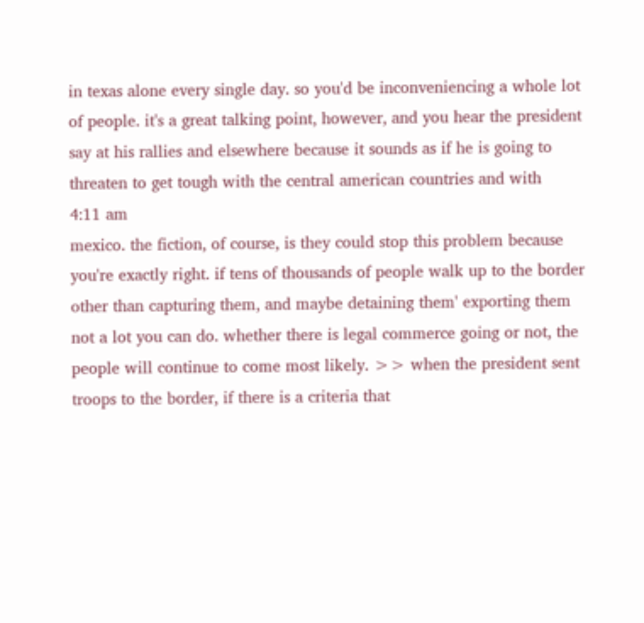in texas alone every single day. so you'd be inconveniencing a whole lot of people. it's a great talking point, however, and you hear the president say at his rallies and elsewhere because it sounds as if he is going to threaten to get tough with the central american countries and with
4:11 am
mexico. the fiction, of course, is they could stop this problem because you're exactly right. if tens of thousands of people walk up to the border other than capturing them, and maybe detaining them' exporting them not a lot you can do. whether there is legal commerce going or not, the people will continue to come most likely. >> when the president sent troops to the border, if there is a criteria that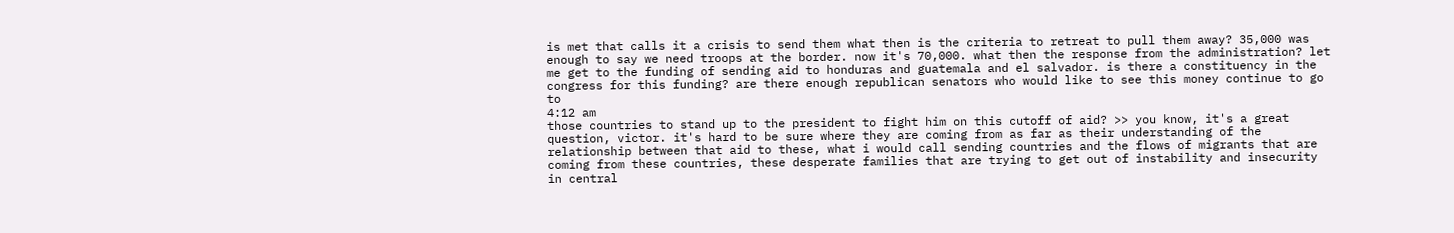is met that calls it a crisis to send them what then is the criteria to retreat to pull them away? 35,000 was enough to say we need troops at the border. now it's 70,000. what then the response from the administration? let me get to the funding of sending aid to honduras and guatemala and el salvador. is there a constituency in the congress for this funding? are there enough republican senators who would like to see this money continue to go to
4:12 am
those countries to stand up to the president to fight him on this cutoff of aid? >> you know, it's a great question, victor. it's hard to be sure where they are coming from as far as their understanding of the relationship between that aid to these, what i would call sending countries and the flows of migrants that are coming from these countries, these desperate families that are trying to get out of instability and insecurity in central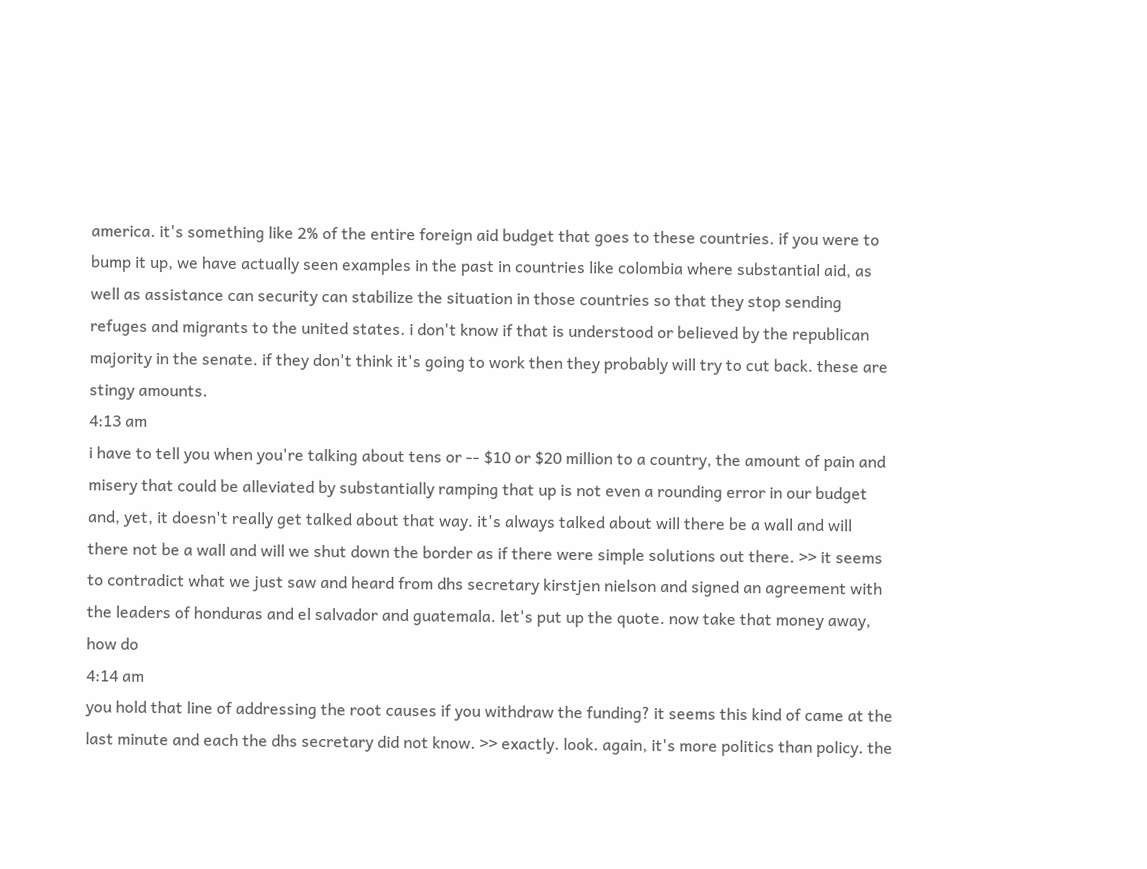america. it's something like 2% of the entire foreign aid budget that goes to these countries. if you were to bump it up, we have actually seen examples in the past in countries like colombia where substantial aid, as well as assistance can security can stabilize the situation in those countries so that they stop sending refuges and migrants to the united states. i don't know if that is understood or believed by the republican majority in the senate. if they don't think it's going to work then they probably will try to cut back. these are stingy amounts.
4:13 am
i have to tell you when you're talking about tens or -- $10 or $20 million to a country, the amount of pain and misery that could be alleviated by substantially ramping that up is not even a rounding error in our budget and, yet, it doesn't really get talked about that way. it's always talked about will there be a wall and will there not be a wall and will we shut down the border as if there were simple solutions out there. >> it seems to contradict what we just saw and heard from dhs secretary kirstjen nielson and signed an agreement with the leaders of honduras and el salvador and guatemala. let's put up the quote. now take that money away, how do
4:14 am
you hold that line of addressing the root causes if you withdraw the funding? it seems this kind of came at the last minute and each the dhs secretary did not know. >> exactly. look. again, it's more politics than policy. the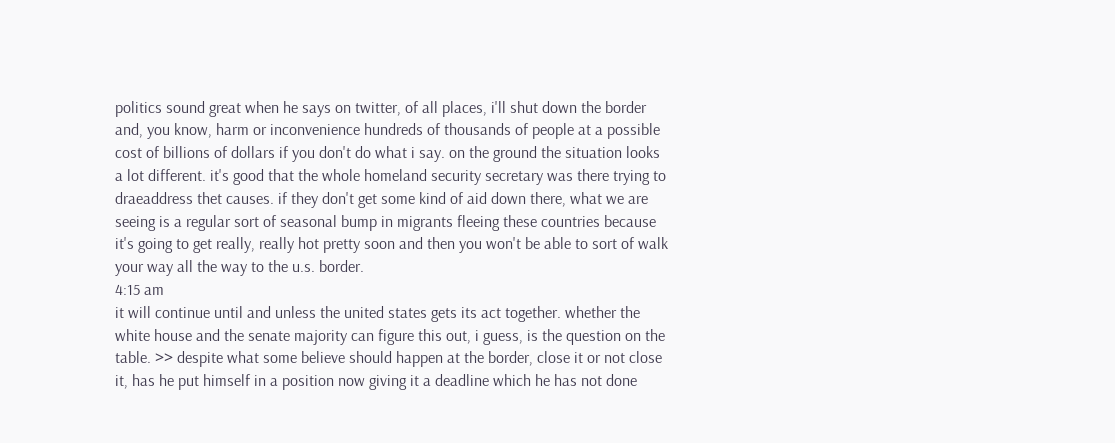politics sound great when he says on twitter, of all places, i'll shut down the border and, you know, harm or inconvenience hundreds of thousands of people at a possible cost of billions of dollars if you don't do what i say. on the ground the situation looks a lot different. it's good that the whole homeland security secretary was there trying to draeaddress thet causes. if they don't get some kind of aid down there, what we are seeing is a regular sort of seasonal bump in migrants fleeing these countries because it's going to get really, really hot pretty soon and then you won't be able to sort of walk your way all the way to the u.s. border.
4:15 am
it will continue until and unless the united states gets its act together. whether the white house and the senate majority can figure this out, i guess, is the question on the table. >> despite what some believe should happen at the border, close it or not close it, has he put himself in a position now giving it a deadline which he has not done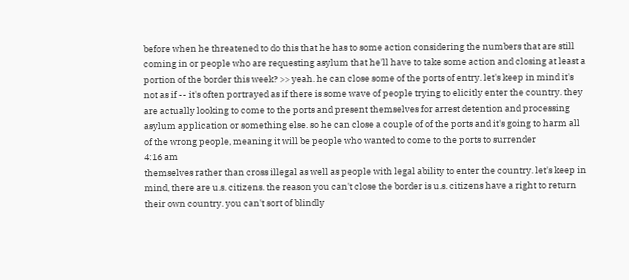before when he threatened to do this that he has to some action considering the numbers that are still coming in or people who are requesting asylum that he'll have to take some action and closing at least a portion of the border this week? >> yeah. he can close some of the ports of entry. let's keep in mind it's not as if -- it's often portrayed as if there is some wave of people trying to elicitly enter the country. they are actually looking to come to the ports and present themselves for arrest detention and processing asylum application or something else. so he can close a couple of of the ports and it's going to harm all of the wrong people, meaning it will be people who wanted to come to the ports to surrender
4:16 am
themselves rather than cross illegal as well as people with legal ability to enter the country. let's keep in mind, there are u.s. citizens. the reason you can't close the border is u.s. citizens have a right to return their own country. you can't sort of blindly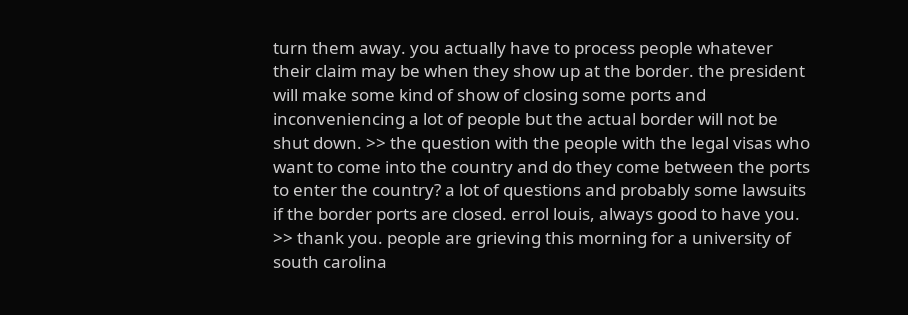turn them away. you actually have to process people whatever their claim may be when they show up at the border. the president will make some kind of show of closing some ports and inconveniencing a lot of people but the actual border will not be shut down. >> the question with the people with the legal visas who want to come into the country and do they come between the ports to enter the country? a lot of questions and probably some lawsuits if the border ports are closed. errol louis, always good to have you. >> thank you. people are grieving this morning for a university of south carolina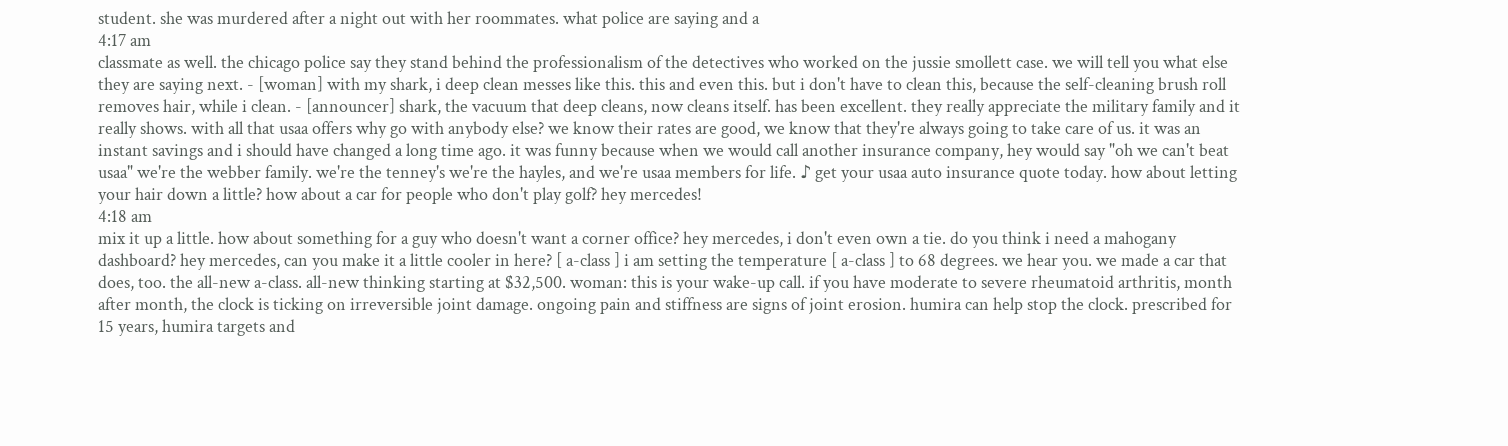student. she was murdered after a night out with her roommates. what police are saying and a
4:17 am
classmate as well. the chicago police say they stand behind the professionalism of the detectives who worked on the jussie smollett case. we will tell you what else they are saying next. - [woman] with my shark, i deep clean messes like this. this and even this. but i don't have to clean this, because the self-cleaning brush roll removes hair, while i clean. - [announcer] shark, the vacuum that deep cleans, now cleans itself. has been excellent. they really appreciate the military family and it really shows. with all that usaa offers why go with anybody else? we know their rates are good, we know that they're always going to take care of us. it was an instant savings and i should have changed a long time ago. it was funny because when we would call another insurance company, hey would say "oh we can't beat usaa" we're the webber family. we're the tenney's we're the hayles, and we're usaa members for life. ♪ get your usaa auto insurance quote today. how about letting your hair down a little? how about a car for people who don't play golf? hey mercedes!
4:18 am
mix it up a little. how about something for a guy who doesn't want a corner office? hey mercedes, i don't even own a tie. do you think i need a mahogany dashboard? hey mercedes, can you make it a little cooler in here? [ a-class ] i am setting the temperature [ a-class ] to 68 degrees. we hear you. we made a car that does, too. the all-new a-class. all-new thinking starting at $32,500. woman: this is your wake-up call. if you have moderate to severe rheumatoid arthritis, month after month, the clock is ticking on irreversible joint damage. ongoing pain and stiffness are signs of joint erosion. humira can help stop the clock. prescribed for 15 years, humira targets and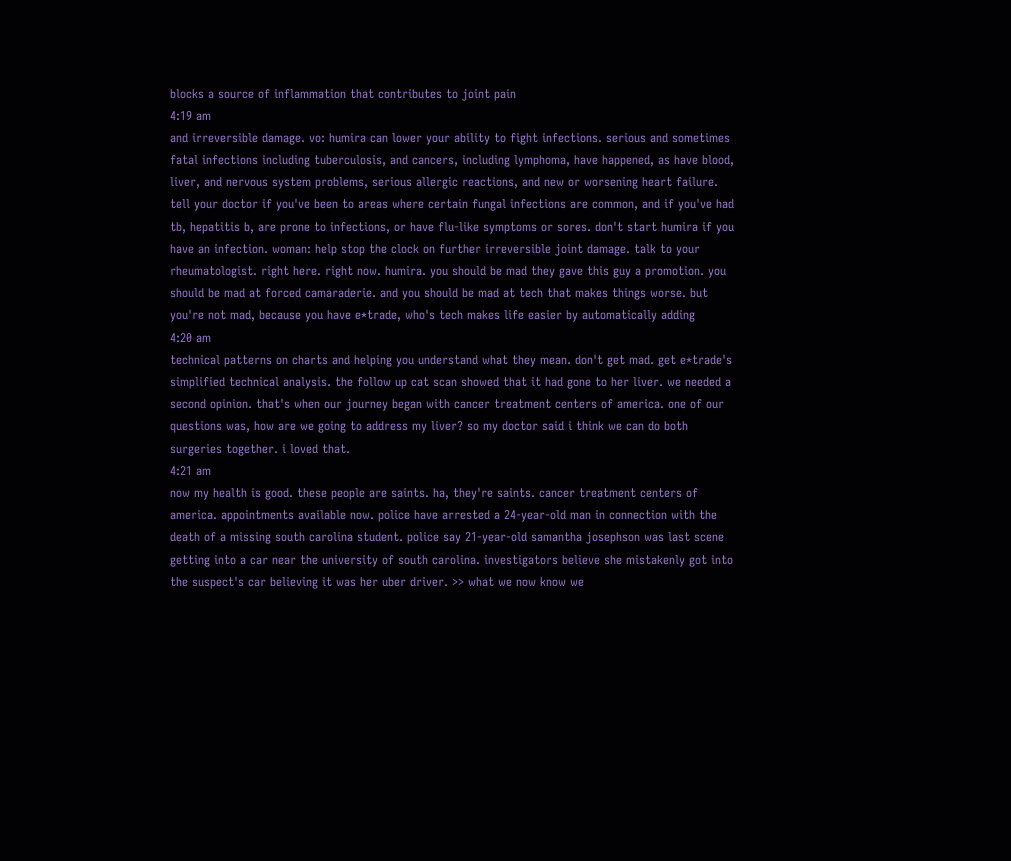blocks a source of inflammation that contributes to joint pain
4:19 am
and irreversible damage. vo: humira can lower your ability to fight infections. serious and sometimes fatal infections including tuberculosis, and cancers, including lymphoma, have happened, as have blood, liver, and nervous system problems, serious allergic reactions, and new or worsening heart failure. tell your doctor if you've been to areas where certain fungal infections are common, and if you've had tb, hepatitis b, are prone to infections, or have flu-like symptoms or sores. don't start humira if you have an infection. woman: help stop the clock on further irreversible joint damage. talk to your rheumatologist. right here. right now. humira. you should be mad they gave this guy a promotion. you should be mad at forced camaraderie. and you should be mad at tech that makes things worse. but you're not mad, because you have e*trade, who's tech makes life easier by automatically adding
4:20 am
technical patterns on charts and helping you understand what they mean. don't get mad. get e*trade's simplified technical analysis. the follow up cat scan showed that it had gone to her liver. we needed a second opinion. that's when our journey began with cancer treatment centers of america. one of our questions was, how are we going to address my liver? so my doctor said i think we can do both surgeries together. i loved that.
4:21 am
now my health is good. these people are saints. ha, they're saints. cancer treatment centers of america. appointments available now. police have arrested a 24-year-old man in connection with the death of a missing south carolina student. police say 21-year-old samantha josephson was last scene getting into a car near the university of south carolina. investigators believe she mistakenly got into the suspect's car believing it was her uber driver. >> what we now know we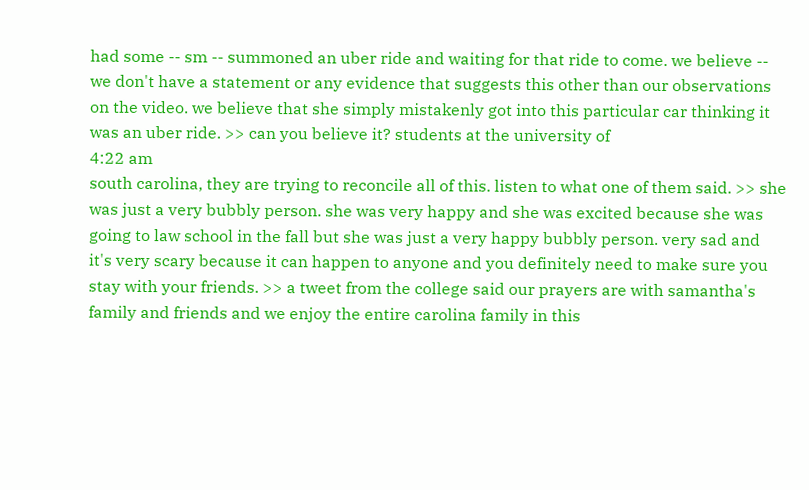had some -- sm -- summoned an uber ride and waiting for that ride to come. we believe -- we don't have a statement or any evidence that suggests this other than our observations on the video. we believe that she simply mistakenly got into this particular car thinking it was an uber ride. >> can you believe it? students at the university of
4:22 am
south carolina, they are trying to reconcile all of this. listen to what one of them said. >> she was just a very bubbly person. she was very happy and she was excited because she was going to law school in the fall but she was just a very happy bubbly person. very sad and it's very scary because it can happen to anyone and you definitely need to make sure you stay with your friends. >> a tweet from the college said our prayers are with samantha's family and friends and we enjoy the entire carolina family in this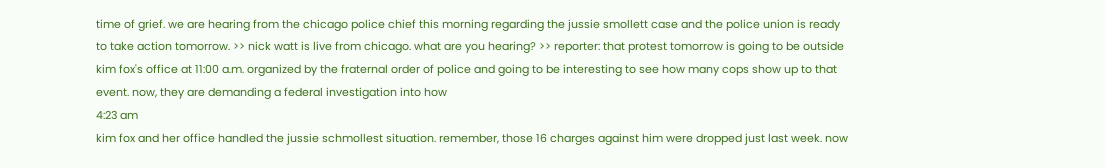time of grief. we are hearing from the chicago police chief this morning regarding the jussie smollett case and the police union is ready to take action tomorrow. >> nick watt is live from chicago. what are you hearing? >> reporter: that protest tomorrow is going to be outside kim fox's office at 11:00 a.m. organized by the fraternal order of police and going to be interesting to see how many cops show up to that event. now, they are demanding a federal investigation into how
4:23 am
kim fox and her office handled the jussie schmollest situation. remember, those 16 charges against him were dropped just last week. now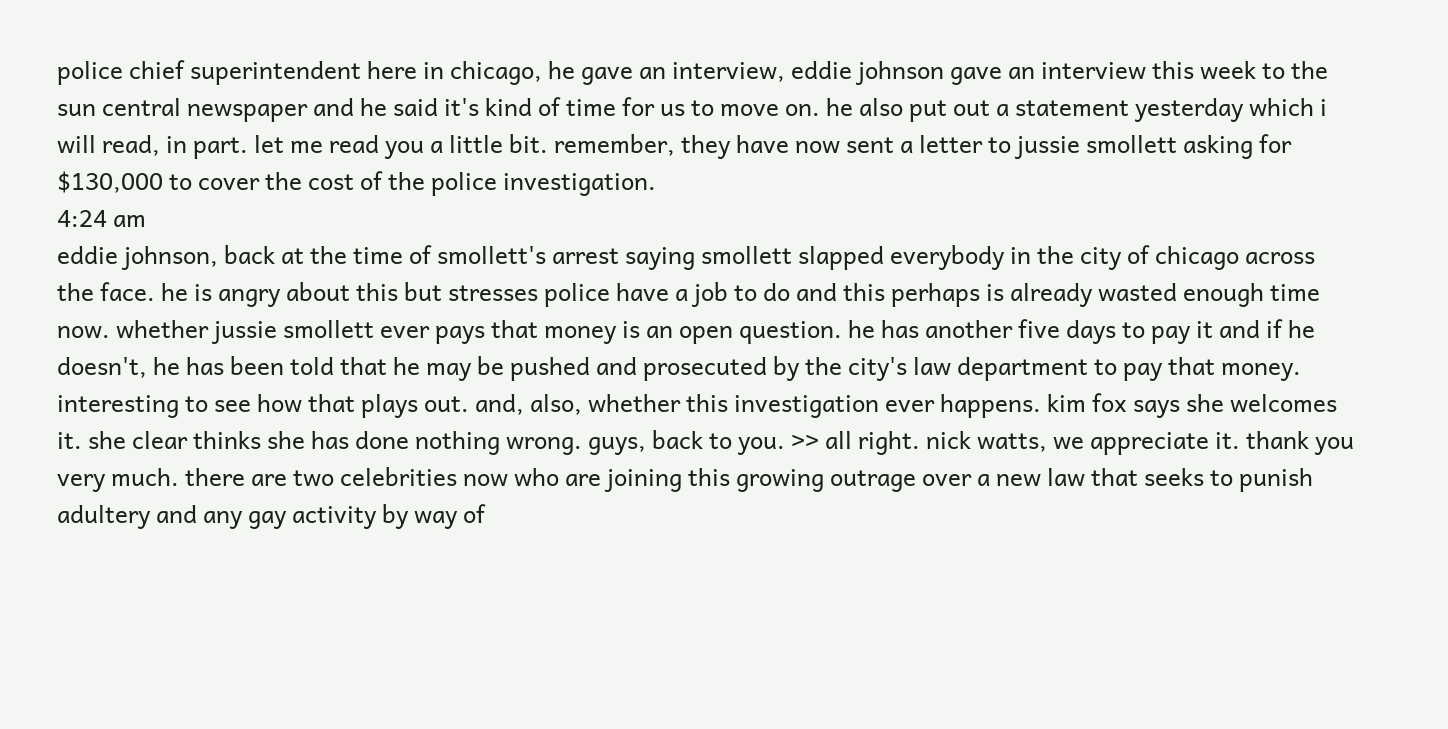police chief superintendent here in chicago, he gave an interview, eddie johnson gave an interview this week to the sun central newspaper and he said it's kind of time for us to move on. he also put out a statement yesterday which i will read, in part. let me read you a little bit. remember, they have now sent a letter to jussie smollett asking for $130,000 to cover the cost of the police investigation.
4:24 am
eddie johnson, back at the time of smollett's arrest saying smollett slapped everybody in the city of chicago across the face. he is angry about this but stresses police have a job to do and this perhaps is already wasted enough time now. whether jussie smollett ever pays that money is an open question. he has another five days to pay it and if he doesn't, he has been told that he may be pushed and prosecuted by the city's law department to pay that money. interesting to see how that plays out. and, also, whether this investigation ever happens. kim fox says she welcomes it. she clear thinks she has done nothing wrong. guys, back to you. >> all right. nick watts, we appreciate it. thank you very much. there are two celebrities now who are joining this growing outrage over a new law that seeks to punish adultery and any gay activity by way of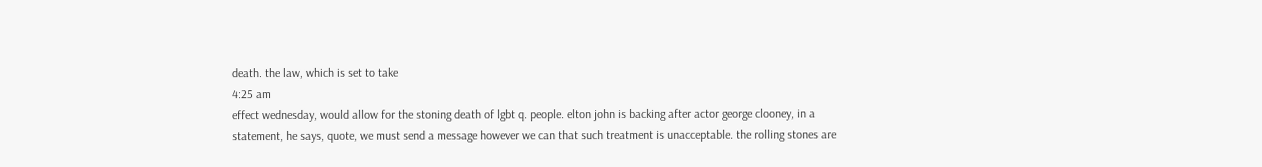death. the law, which is set to take
4:25 am
effect wednesday, would allow for the stoning death of lgbt q. people. elton john is backing after actor george clooney, in a statement, he says, quote, we must send a message however we can that such treatment is unacceptable. the rolling stones are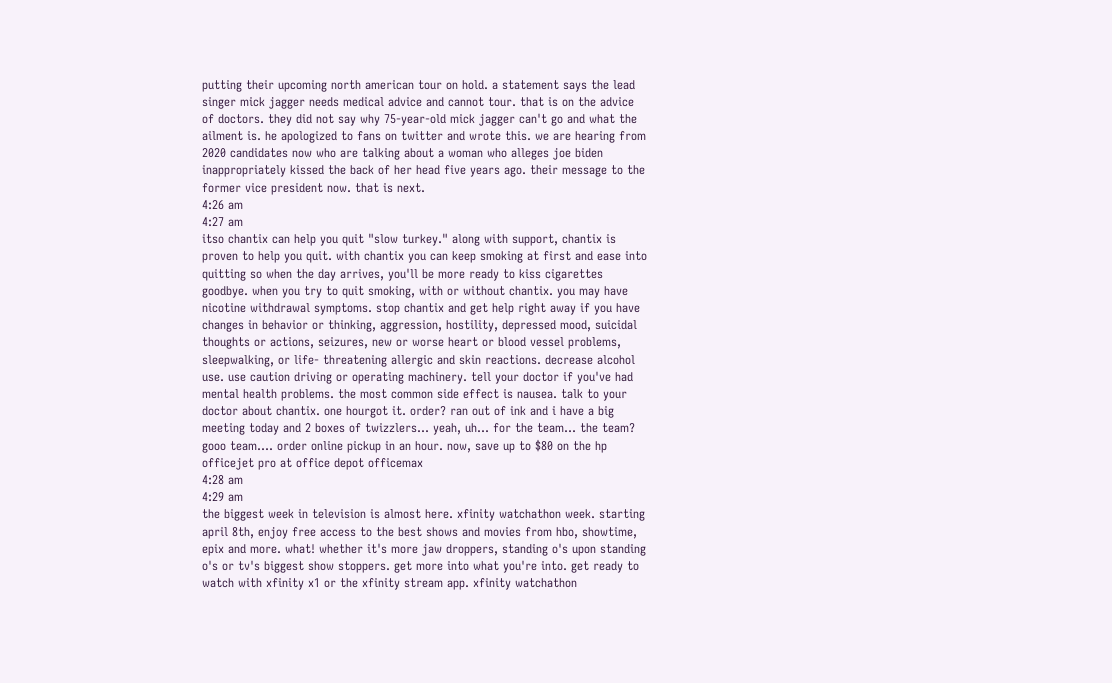putting their upcoming north american tour on hold. a statement says the lead singer mick jagger needs medical advice and cannot tour. that is on the advice of doctors. they did not say why 75-year-old mick jagger can't go and what the ailment is. he apologized to fans on twitter and wrote this. we are hearing from 2020 candidates now who are talking about a woman who alleges joe biden inappropriately kissed the back of her head five years ago. their message to the former vice president now. that is next.
4:26 am
4:27 am
itso chantix can help you quit "slow turkey." along with support, chantix is proven to help you quit. with chantix you can keep smoking at first and ease into quitting so when the day arrives, you'll be more ready to kiss cigarettes goodbye. when you try to quit smoking, with or without chantix. you may have nicotine withdrawal symptoms. stop chantix and get help right away if you have changes in behavior or thinking, aggression, hostility, depressed mood, suicidal thoughts or actions, seizures, new or worse heart or blood vessel problems, sleepwalking, or life- threatening allergic and skin reactions. decrease alcohol use. use caution driving or operating machinery. tell your doctor if you've had mental health problems. the most common side effect is nausea. talk to your doctor about chantix. one hourgot it. order? ran out of ink and i have a big meeting today and 2 boxes of twizzlers... yeah, uh... for the team... the team? gooo team.... order online pickup in an hour. now, save up to $80 on the hp officejet pro at office depot officemax
4:28 am
4:29 am
the biggest week in television is almost here. xfinity watchathon week. starting april 8th, enjoy free access to the best shows and movies from hbo, showtime, epix and more. what! whether it's more jaw droppers, standing o's upon standing o's or tv's biggest show stoppers. get more into what you're into. get ready to watch with xfinity x1 or the xfinity stream app. xfinity watchathon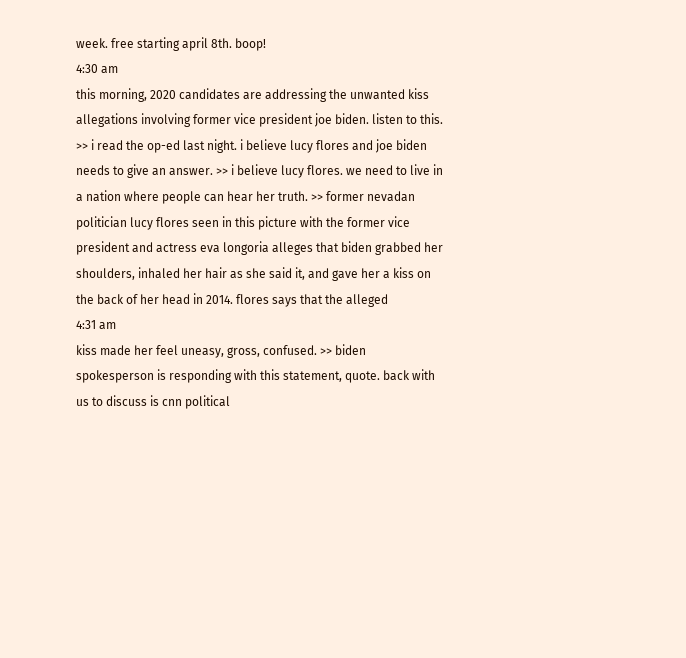week. free starting april 8th. boop!
4:30 am
this morning, 2020 candidates are addressing the unwanted kiss allegations involving former vice president joe biden. listen to this. >> i read the op-ed last night. i believe lucy flores and joe biden needs to give an answer. >> i believe lucy flores. we need to live in a nation where people can hear her truth. >> former nevadan politician lucy flores seen in this picture with the former vice president and actress eva longoria alleges that biden grabbed her shoulders, inhaled her hair as she said it, and gave her a kiss on the back of her head in 2014. flores says that the alleged
4:31 am
kiss made her feel uneasy, gross, confused. >> biden spokesperson is responding with this statement, quote. back with us to discuss is cnn political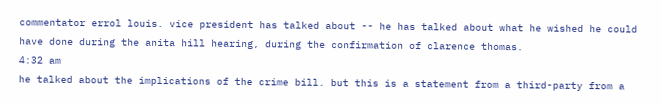commentator errol louis. vice president has talked about -- he has talked about what he wished he could have done during the anita hill hearing, during the confirmation of clarence thomas.
4:32 am
he talked about the implications of the crime bill. but this is a statement from a third-party from a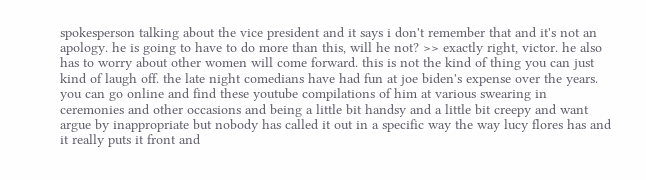spokesperson talking about the vice president and it says i don't remember that and it's not an apology. he is going to have to do more than this, will he not? >> exactly right, victor. he also has to worry about other women will come forward. this is not the kind of thing you can just kind of laugh off. the late night comedians have had fun at joe biden's expense over the years. you can go online and find these youtube compilations of him at various swearing in ceremonies and other occasions and being a little bit handsy and a little bit creepy and want argue by inappropriate but nobody has called it out in a specific way the way lucy flores has and it really puts it front and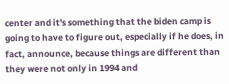center and it's something that the biden camp is going to have to figure out, especially if he does, in fact, announce, because things are different than they were not only in 1994 and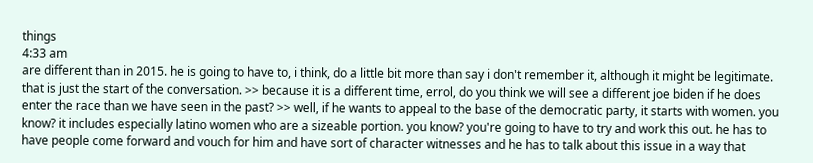things
4:33 am
are different than in 2015. he is going to have to, i think, do a little bit more than say i don't remember it, although it might be legitimate. that is just the start of the conversation. >> because it is a different time, errol, do you think we will see a different joe biden if he does enter the race than we have seen in the past? >> well, if he wants to appeal to the base of the democratic party, it starts with women. you know? it includes especially latino women who are a sizeable portion. you know? you're going to have to try and work this out. he has to have people come forward and vouch for him and have sort of character witnesses and he has to talk about this issue in a way that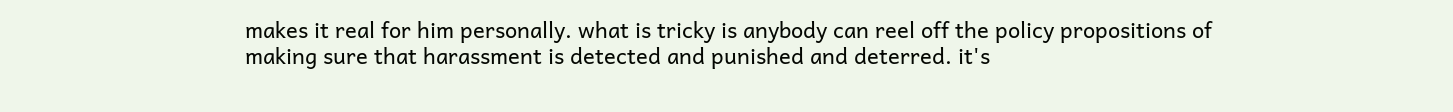makes it real for him personally. what is tricky is anybody can reel off the policy propositions of making sure that harassment is detected and punished and deterred. it's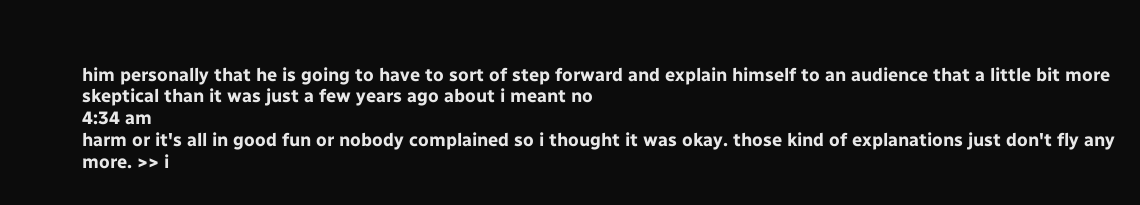him personally that he is going to have to sort of step forward and explain himself to an audience that a little bit more skeptical than it was just a few years ago about i meant no
4:34 am
harm or it's all in good fun or nobody complained so i thought it was okay. those kind of explanations just don't fly any more. >> i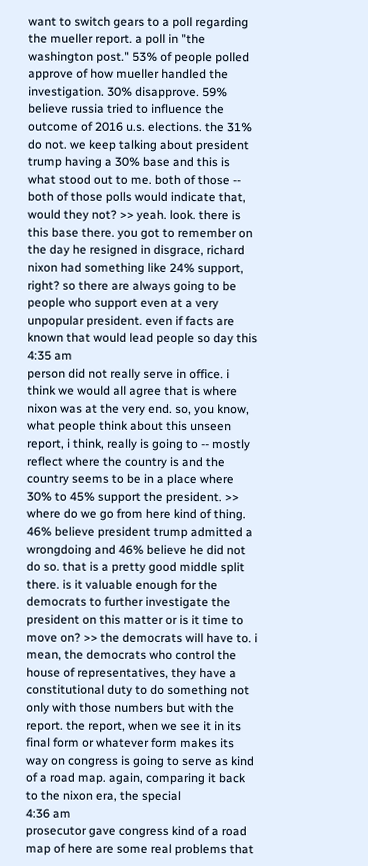want to switch gears to a poll regarding the mueller report. a poll in "the washington post." 53% of people polled approve of how mueller handled the investigation. 30% disapprove. 59% believe russia tried to influence the outcome of 2016 u.s. elections. the 31% do not. we keep talking about president trump having a 30% base and this is what stood out to me. both of those -- both of those polls would indicate that, would they not? >> yeah. look. there is this base there. you got to remember on the day he resigned in disgrace, richard nixon had something like 24% support, right? so there are always going to be people who support even at a very unpopular president. even if facts are known that would lead people so day this
4:35 am
person did not really serve in office. i think we would all agree that is where nixon was at the very end. so, you know, what people think about this unseen report, i think, really is going to -- mostly reflect where the country is and the country seems to be in a place where 30% to 45% support the president. >> where do we go from here kind of thing. 46% believe president trump admitted a wrongdoing and 46% believe he did not do so. that is a pretty good middle split there. is it valuable enough for the democrats to further investigate the president on this matter or is it time to move on? >> the democrats will have to. i mean, the democrats who control the house of representatives, they have a constitutional duty to do something not only with those numbers but with the report. the report, when we see it in its final form or whatever form makes its way on congress is going to serve as kind of a road map. again, comparing it back to the nixon era, the special
4:36 am
prosecutor gave congress kind of a road map of here are some real problems that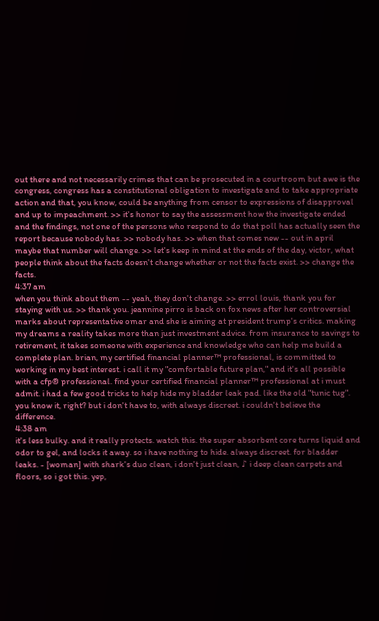out there and not necessarily crimes that can be prosecuted in a courtroom but awe is the congress, congress has a constitutional obligation to investigate and to take appropriate action and that, you know, could be anything from censor to expressions of disapproval and up to impeachment. >> it's honor to say the assessment how the investigate ended and the findings, not one of the persons who respond to do that poll has actually seen the report because nobody has. >> nobody has. >> when that comes new -- out in april maybe that number will change. >> let's keep in mind at the ends of the day, victor, what people think about the facts doesn't change whether or not the facts exist. >> change the facts.
4:37 am
when you think about them -- yeah, they don't change. >> errol louis, thank you for staying with us. >> thank you. jeannine pirro is back on fox news after her controversial marks about representative omar and she is aiming at president trump's critics. making my dreams a reality takes more than just investment advice. from insurance to savings to retirement, it takes someone with experience and knowledge who can help me build a complete plan. brian, my certified financial planner™ professional, is committed to working in my best interest. i call it my "comfortable future plan," and it's all possible with a cfp® professional. find your certified financial planner™ professional at i must admit. i had a few good tricks to help hide my bladder leak pad. like the old "tunic tug". you know it, right? but i don't have to, with always discreet. i couldn't believe the difference.
4:38 am
it's less bulky. and it really protects. watch this. the super absorbent core turns liquid and odor to gel, and locks it away. so i have nothing to hide. always discreet. for bladder leaks. - [woman] with shark's duo clean, i don't just clean, ♪ i deep clean carpets and floors, so i got this. yep,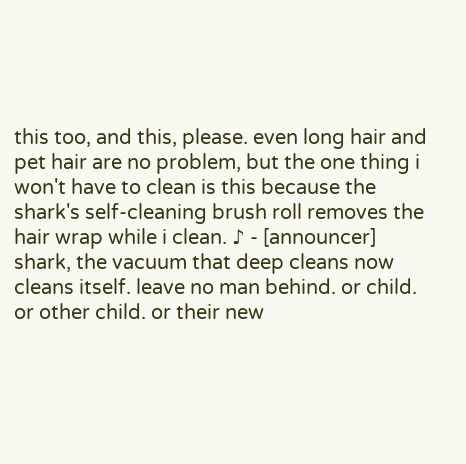this too, and this, please. even long hair and pet hair are no problem, but the one thing i won't have to clean is this because the shark's self-cleaning brush roll removes the hair wrap while i clean. ♪ - [announcer] shark, the vacuum that deep cleans now cleans itself. leave no man behind. or child. or other child. or their new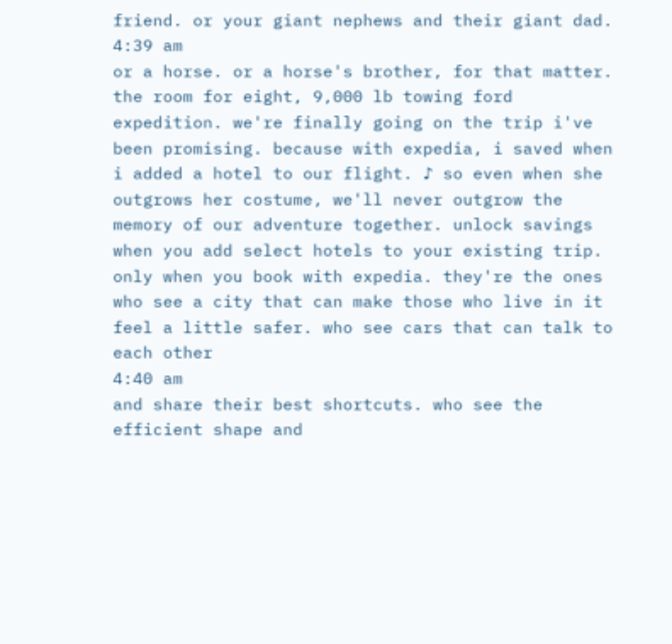friend. or your giant nephews and their giant dad.
4:39 am
or a horse. or a horse's brother, for that matter. the room for eight, 9,000 lb towing ford expedition. we're finally going on the trip i've been promising. because with expedia, i saved when i added a hotel to our flight. ♪ so even when she outgrows her costume, we'll never outgrow the memory of our adventure together. unlock savings when you add select hotels to your existing trip. only when you book with expedia. they're the ones who see a city that can make those who live in it feel a little safer. who see cars that can talk to each other
4:40 am
and share their best shortcuts. who see the efficient shape and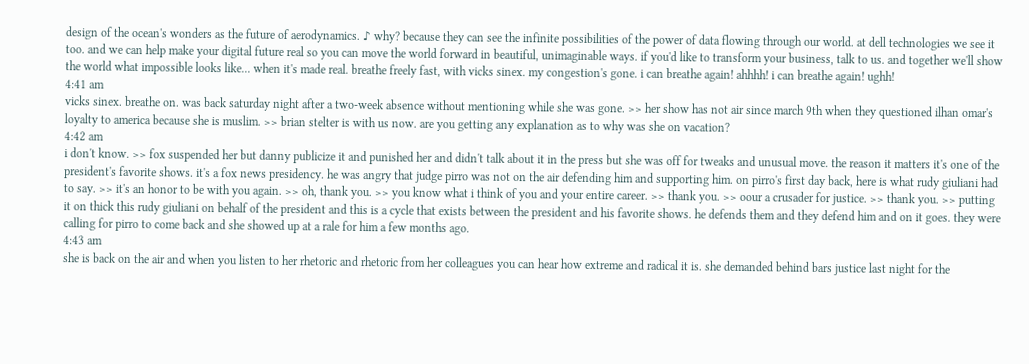design of the ocean's wonders as the future of aerodynamics. ♪ why? because they can see the infinite possibilities of the power of data flowing through our world. at dell technologies we see it too. and we can help make your digital future real so you can move the world forward in beautiful, unimaginable ways. if you'd like to transform your business, talk to us. and together we'll show the world what impossible looks like... when it's made real. breathe freely fast, with vicks sinex. my congestion's gone. i can breathe again! ahhhh! i can breathe again! ughh!
4:41 am
vicks sinex. breathe on. was back saturday night after a two-week absence without mentioning while she was gone. >> her show has not air since march 9th when they questioned ilhan omar's loyalty to america because she is muslim. >> brian stelter is with us now. are you getting any explanation as to why was she on vacation?
4:42 am
i don't know. >> fox suspended her but danny publicize it and punished her and didn't talk about it in the press but she was off for tweaks and unusual move. the reason it matters it's one of the president's favorite shows. it's a fox news presidency. he was angry that judge pirro was not on the air defending him and supporting him. on pirro's first day back, here is what rudy giuliani had to say. >> it's an honor to be with you again. >> oh, thank you. >> you know what i think of you and your entire career. >> thank you. >> oour a crusader for justice. >> thank you. >> putting it on thick this rudy giuliani on behalf of the president and this is a cycle that exists between the president and his favorite shows. he defends them and they defend him and on it goes. they were calling for pirro to come back and she showed up at a rale for him a few months ago.
4:43 am
she is back on the air and when you listen to her rhetoric and rhetoric from her colleagues you can hear how extreme and radical it is. she demanded behind bars justice last night for the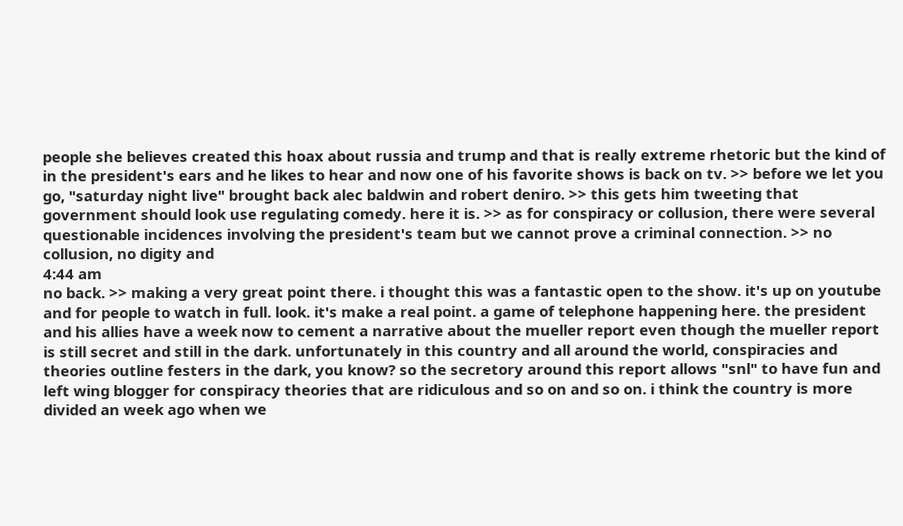people she believes created this hoax about russia and trump and that is really extreme rhetoric but the kind of in the president's ears and he likes to hear and now one of his favorite shows is back on tv. >> before we let you go, "saturday night live" brought back alec baldwin and robert deniro. >> this gets him tweeting that government should look use regulating comedy. here it is. >> as for conspiracy or collusion, there were several questionable incidences involving the president's team but we cannot prove a criminal connection. >> no collusion, no digity and
4:44 am
no back. >> making a very great point there. i thought this was a fantastic open to the show. it's up on youtube and for people to watch in full. look. it's make a real point. a game of telephone happening here. the president and his allies have a week now to cement a narrative about the mueller report even though the mueller report is still secret and still in the dark. unfortunately in this country and all around the world, conspiracies and theories outline festers in the dark, you know? so the secretory around this report allows "snl" to have fun and left wing blogger for conspiracy theories that are ridiculous and so on and so on. i think the country is more divided an week ago when we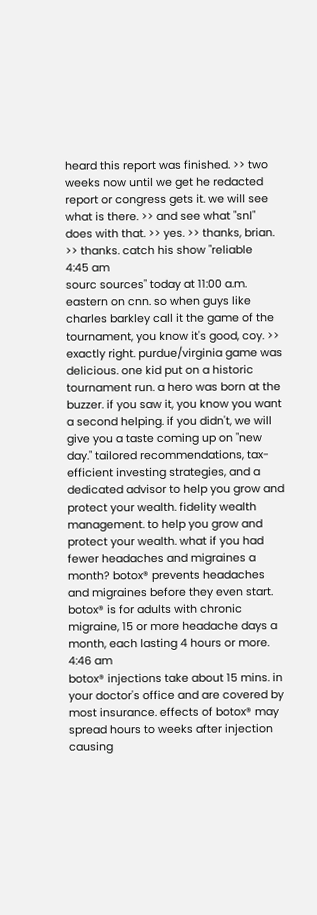heard this report was finished. >> two weeks now until we get he redacted report or congress gets it. we will see what is there. >> and see what "snl" does with that. >> yes. >> thanks, brian. >> thanks. catch his show "reliable
4:45 am
sourc sources" today at 11:00 a.m. eastern on cnn. so when guys like charles barkley call it the game of the tournament, you know it's good, coy. >> exactly right. purdue/virginia game was delicious. one kid put on a historic tournament run. a hero was born at the buzzer. if you saw it, you know you want a second helping. if you didn't, we will give you a taste coming up on "new day." tailored recommendations, tax-efficient investing strategies, and a dedicated advisor to help you grow and protect your wealth. fidelity wealth management. to help you grow and protect your wealth. what if you had fewer headaches and migraines a month? botox® prevents headaches and migraines before they even start. botox® is for adults with chronic migraine, 15 or more headache days a month, each lasting 4 hours or more.
4:46 am
botox® injections take about 15 mins. in your doctor's office and are covered by most insurance. effects of botox® may spread hours to weeks after injection causing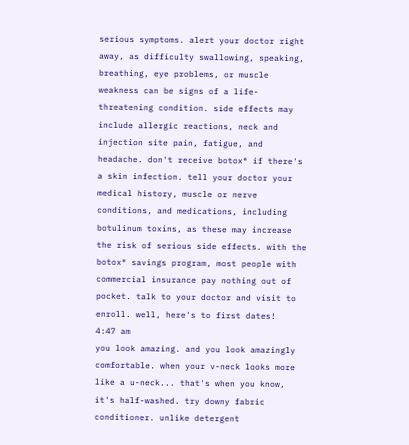serious symptoms. alert your doctor right away, as difficulty swallowing, speaking, breathing, eye problems, or muscle weakness can be signs of a life-threatening condition. side effects may include allergic reactions, neck and injection site pain, fatigue, and headache. don't receive botox® if there's a skin infection. tell your doctor your medical history, muscle or nerve conditions, and medications, including botulinum toxins, as these may increase the risk of serious side effects. with the botox® savings program, most people with commercial insurance pay nothing out of pocket. talk to your doctor and visit to enroll. well, here's to first dates!
4:47 am
you look amazing. and you look amazingly comfortable. when your v-neck looks more like a u-neck... that's when you know, it's half-washed. try downy fabric conditioner. unlike detergent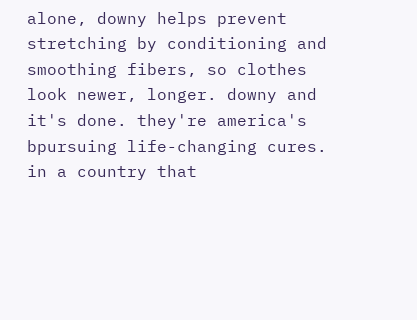alone, downy helps prevent stretching by conditioning and smoothing fibers, so clothes look newer, longer. downy and it's done. they're america's bpursuing life-changing cures. in a country that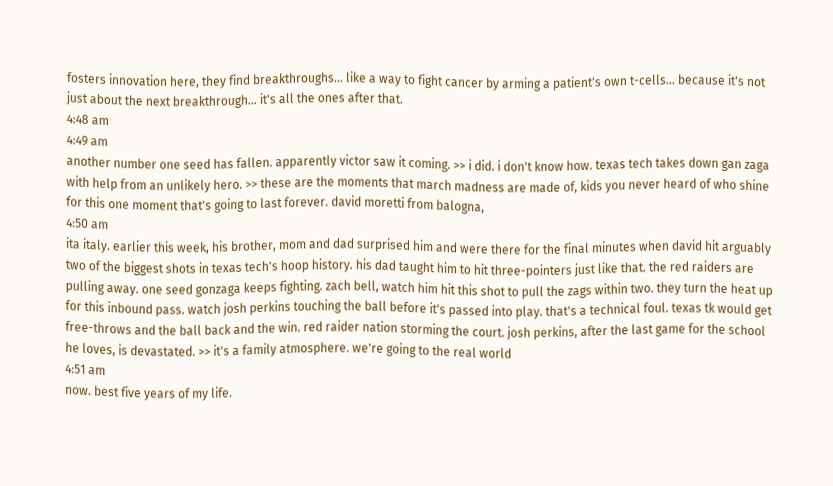fosters innovation here, they find breakthroughs... like a way to fight cancer by arming a patient's own t-cells... because it's not just about the next breakthrough... it's all the ones after that.
4:48 am
4:49 am
another number one seed has fallen. apparently victor saw it coming. >> i did. i don't know how. texas tech takes down gan zaga with help from an unlikely hero. >> these are the moments that march madness are made of, kids you never heard of who shine for this one moment that's going to last forever. david moretti from balogna,
4:50 am
ita italy. earlier this week, his brother, mom and dad surprised him and were there for the final minutes when david hit arguably two of the biggest shots in texas tech's hoop history. his dad taught him to hit three-pointers just like that. the red raiders are pulling away. one seed gonzaga keeps fighting. zach bell, watch him hit this shot to pull the zags within two. they turn the heat up for this inbound pass. watch josh perkins touching the ball before it's passed into play. that's a technical foul. texas tk would get free-throws and the ball back and the win. red raider nation storming the court. josh perkins, after the last game for the school he loves, is devastated. >> it's a family atmosphere. we're going to the real world
4:51 am
now. best five years of my life.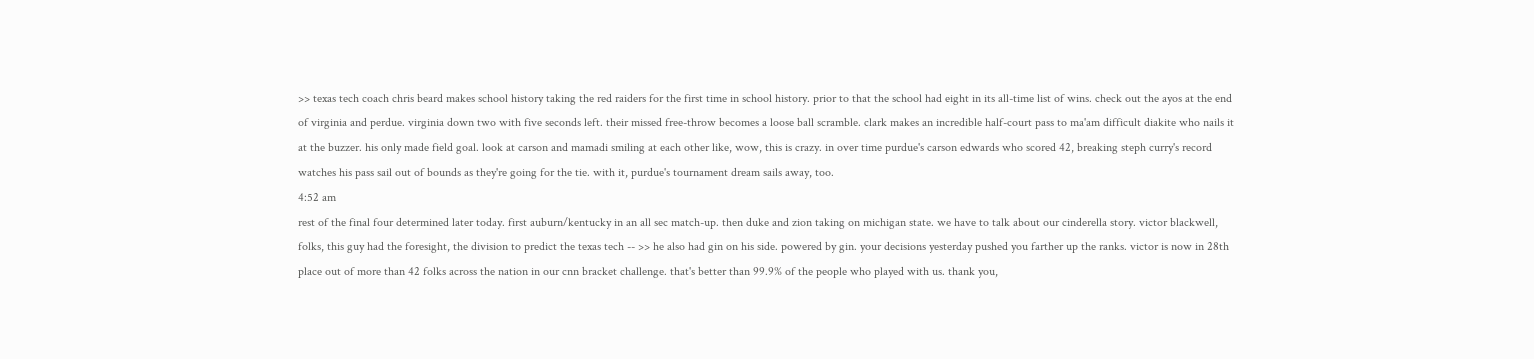>> texas tech coach chris beard makes school history taking the red raiders for the first time in school history. prior to that the school had eight in its all-time list of wins. check out the ayos at the end of virginia and perdue. virginia down two with five seconds left. their missed free-throw becomes a loose ball scramble. clark makes an incredible half-court pass to ma'am difficult diakite who nails it at the buzzer. his only made field goal. look at carson and mamadi smiling at each other like, wow, this is crazy. in over time purdue's carson edwards who scored 42, breaking steph curry's record watches his pass sail out of bounds as they're going for the tie. with it, purdue's tournament dream sails away, too.
4:52 am
rest of the final four determined later today. first auburn/kentucky in an all sec match-up. then duke and zion taking on michigan state. we have to talk about our cinderella story. victor blackwell, folks, this guy had the foresight, the division to predict the texas tech -- >> he also had gin on his side. powered by gin. your decisions yesterday pushed you farther up the ranks. victor is now in 28th place out of more than 42 folks across the nation in our cnn bracket challenge. that's better than 99.9% of the people who played with us. thank you,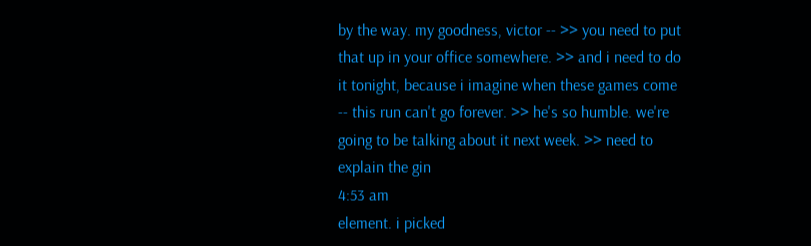by the way. my goodness, victor -- >> you need to put that up in your office somewhere. >> and i need to do it tonight, because i imagine when these games come -- this run can't go forever. >> he's so humble. we're going to be talking about it next week. >> need to explain the gin
4:53 am
element. i picked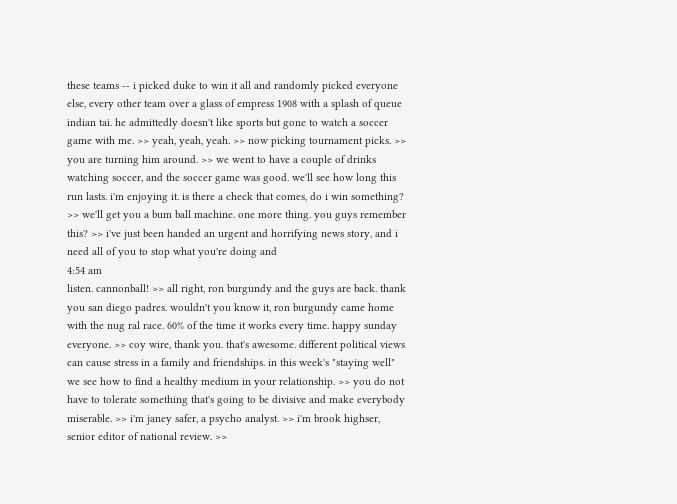these teams -- i picked duke to win it all and randomly picked everyone else, every other team over a glass of empress 1908 with a splash of queue indian tai. he admittedly doesn't like sports but gone to watch a soccer game with me. >> yeah, yeah, yeah. >> now picking tournament picks. >> you are turning him around. >> we went to have a couple of drinks watching soccer, and the soccer game was good. we'll see how long this run lasts. i'm enjoying it. is there a check that comes, do i win something? >> we'll get you a bum ball machine. one more thing. you guys remember this? >> i've just been handed an urgent and horrifying news story, and i need all of you to stop what you're doing and
4:54 am
listen. cannonball! >> all right, ron burgundy and the guys are back. thank you san diego padres. wouldn't you know it, ron burgundy came home with the nug ral race. 60% of the time it works every time. happy sunday everyone. >> coy wire, thank you. that's awesome. different political views can cause stress in a family and friendships. in this week's "staying well" we see how to find a healthy medium in your relationship. >> you do not have to tolerate something that's going to be divisive and make everybody miserable. >> i'm janey safer, a psycho analyst. >> i'm brook highser, senior editor of national review. >>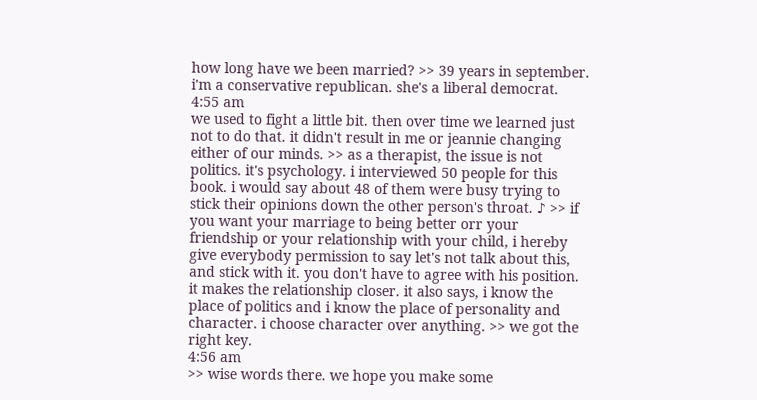how long have we been married? >> 39 years in september. i'm a conservative republican. she's a liberal democrat.
4:55 am
we used to fight a little bit. then over time we learned just not to do that. it didn't result in me or jeannie changing either of our minds. >> as a therapist, the issue is not politics. it's psychology. i interviewed 50 people for this book. i would say about 48 of them were busy trying to stick their opinions down the other person's throat. ♪ >> if you want your marriage to being better orr your friendship or your relationship with your child, i hereby give everybody permission to say let's not talk about this, and stick with it. you don't have to agree with his position. it makes the relationship closer. it also says, i know the place of politics and i know the place of personality and character. i choose character over anything. >> we got the right key.
4:56 am
>> wise words there. we hope you make some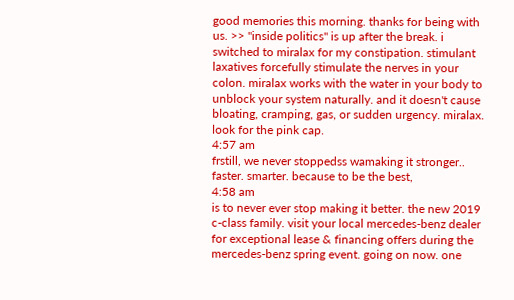good memories this morning. thanks for being with us. >> "inside politics" is up after the break. i switched to miralax for my constipation. stimulant laxatives forcefully stimulate the nerves in your colon. miralax works with the water in your body to unblock your system naturally. and it doesn't cause bloating, cramping, gas, or sudden urgency. miralax. look for the pink cap.
4:57 am
frstill, we never stoppedss wamaking it stronger.. faster. smarter. because to be the best,
4:58 am
is to never ever stop making it better. the new 2019 c-class family. visit your local mercedes-benz dealer for exceptional lease & financing offers during the mercedes-benz spring event. going on now. one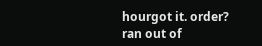hourgot it. order? ran out of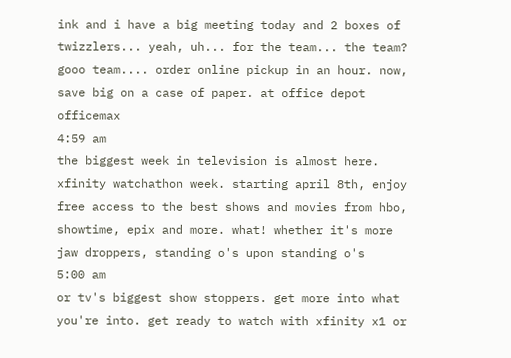ink and i have a big meeting today and 2 boxes of twizzlers... yeah, uh... for the team... the team? gooo team.... order online pickup in an hour. now, save big on a case of paper. at office depot officemax
4:59 am
the biggest week in television is almost here. xfinity watchathon week. starting april 8th, enjoy free access to the best shows and movies from hbo, showtime, epix and more. what! whether it's more jaw droppers, standing o's upon standing o's
5:00 am
or tv's biggest show stoppers. get more into what you're into. get ready to watch with xfinity x1 or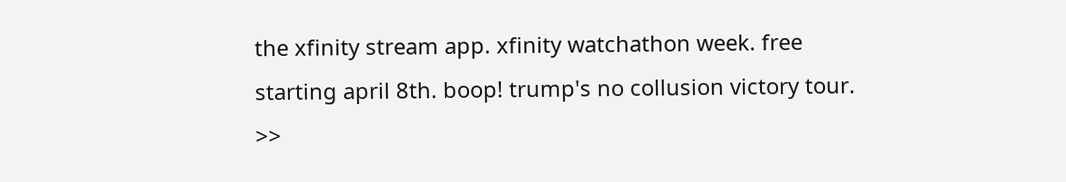the xfinity stream app. xfinity watchathon week. free starting april 8th. boop! trump's no collusion victory tour. >>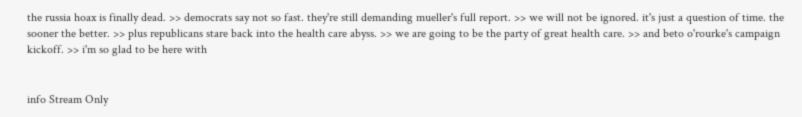the russia hoax is finally dead. >> democrats say not so fast. they're still demanding mueller's full report. >> we will not be ignored. it's just a question of time. the sooner the better. >> plus republicans stare back into the health care abyss. >> we are going to be the party of great health care. >> and beto o'rourke's campaign kickoff. >> i'm so glad to be here with


info Stream Only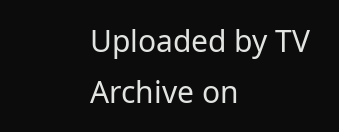Uploaded by TV Archive on